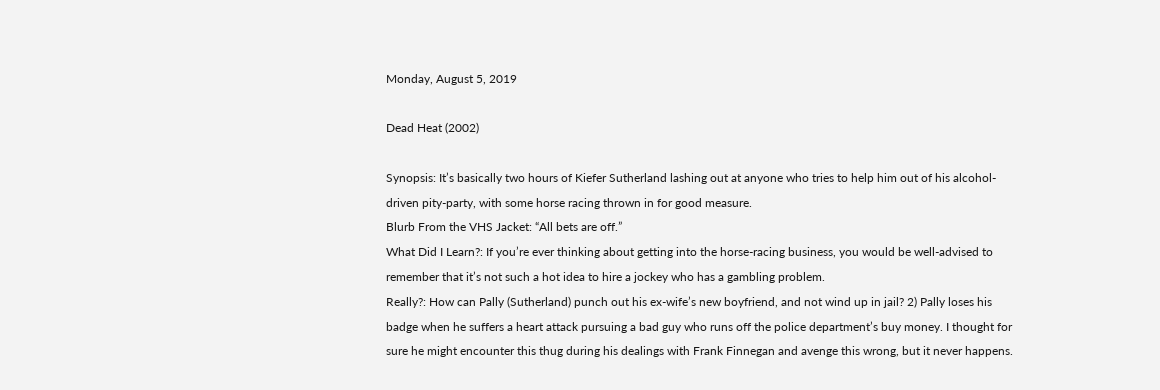Monday, August 5, 2019

Dead Heat (2002)

Synopsis: It’s basically two hours of Kiefer Sutherland lashing out at anyone who tries to help him out of his alcohol-driven pity-party, with some horse racing thrown in for good measure.
Blurb From the VHS Jacket: “All bets are off.”
What Did I Learn?: If you’re ever thinking about getting into the horse-racing business, you would be well-advised to remember that it’s not such a hot idea to hire a jockey who has a gambling problem.
Really?: How can Pally (Sutherland) punch out his ex-wife’s new boyfriend, and not wind up in jail? 2) Pally loses his badge when he suffers a heart attack pursuing a bad guy who runs off the police department’s buy money. I thought for sure he might encounter this thug during his dealings with Frank Finnegan and avenge this wrong, but it never happens.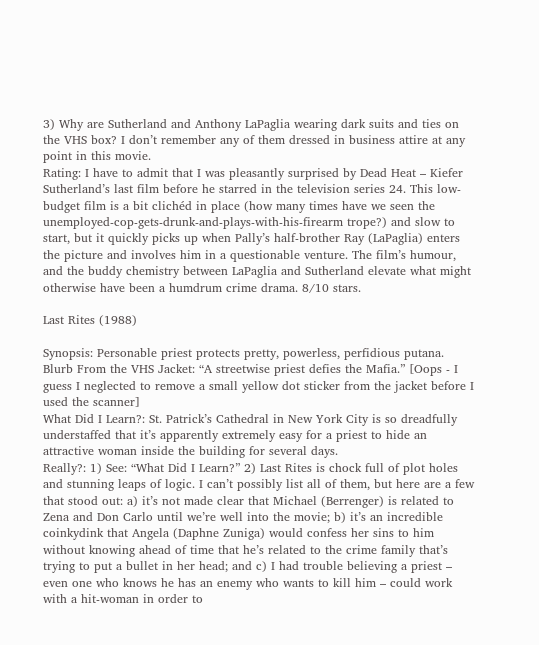3) Why are Sutherland and Anthony LaPaglia wearing dark suits and ties on the VHS box? I don’t remember any of them dressed in business attire at any point in this movie.
Rating: I have to admit that I was pleasantly surprised by Dead Heat – Kiefer Sutherland’s last film before he starred in the television series 24. This low-budget film is a bit clichéd in place (how many times have we seen the unemployed-cop-gets-drunk-and-plays-with-his-firearm trope?) and slow to start, but it quickly picks up when Pally’s half-brother Ray (LaPaglia) enters the picture and involves him in a questionable venture. The film’s humour, and the buddy chemistry between LaPaglia and Sutherland elevate what might otherwise have been a humdrum crime drama. 8/10 stars.

Last Rites (1988)

Synopsis: Personable priest protects pretty, powerless, perfidious putana.
Blurb From the VHS Jacket: “A streetwise priest defies the Mafia.” [Oops - I guess I neglected to remove a small yellow dot sticker from the jacket before I used the scanner]
What Did I Learn?: St. Patrick’s Cathedral in New York City is so dreadfully understaffed that it’s apparently extremely easy for a priest to hide an attractive woman inside the building for several days.
Really?: 1) See: “What Did I Learn?” 2) Last Rites is chock full of plot holes and stunning leaps of logic. I can’t possibly list all of them, but here are a few that stood out: a) it’s not made clear that Michael (Berrenger) is related to Zena and Don Carlo until we’re well into the movie; b) it’s an incredible coinkydink that Angela (Daphne Zuniga) would confess her sins to him without knowing ahead of time that he’s related to the crime family that’s trying to put a bullet in her head; and c) I had trouble believing a priest – even one who knows he has an enemy who wants to kill him – could work with a hit-woman in order to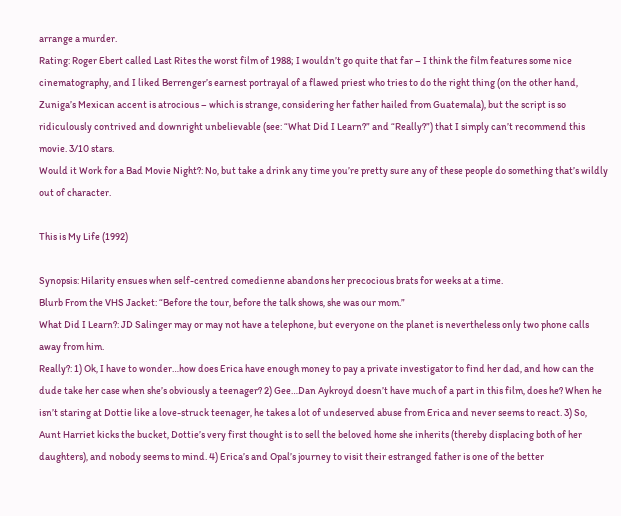arrange a murder.
Rating: Roger Ebert called Last Rites the worst film of 1988; I wouldn’t go quite that far – I think the film features some nice cinematography, and I liked Berrenger’s earnest portrayal of a flawed priest who tries to do the right thing (on the other hand, Zuniga’s Mexican accent is atrocious – which is strange, considering her father hailed from Guatemala), but the script is so ridiculously contrived and downright unbelievable (see: “What Did I Learn?” and “Really?”) that I simply can’t recommend this movie. 3/10 stars.
Would it Work for a Bad Movie Night?: No, but take a drink any time you’re pretty sure any of these people do something that’s wildly out of character.

This is My Life (1992)

Synopsis: Hilarity ensues when self-centred comedienne abandons her precocious brats for weeks at a time.
Blurb From the VHS Jacket: “Before the tour, before the talk shows, she was our mom.”
What Did I Learn?: JD Salinger may or may not have a telephone, but everyone on the planet is nevertheless only two phone calls away from him.
Really?: 1) Ok, I have to wonder…how does Erica have enough money to pay a private investigator to find her dad, and how can the dude take her case when she’s obviously a teenager? 2) Gee…Dan Aykroyd doesn’t have much of a part in this film, does he? When he isn’t staring at Dottie like a love-struck teenager, he takes a lot of undeserved abuse from Erica and never seems to react. 3) So, Aunt Harriet kicks the bucket, Dottie’s very first thought is to sell the beloved home she inherits (thereby displacing both of her daughters), and nobody seems to mind. 4) Erica’s and Opal’s journey to visit their estranged father is one of the better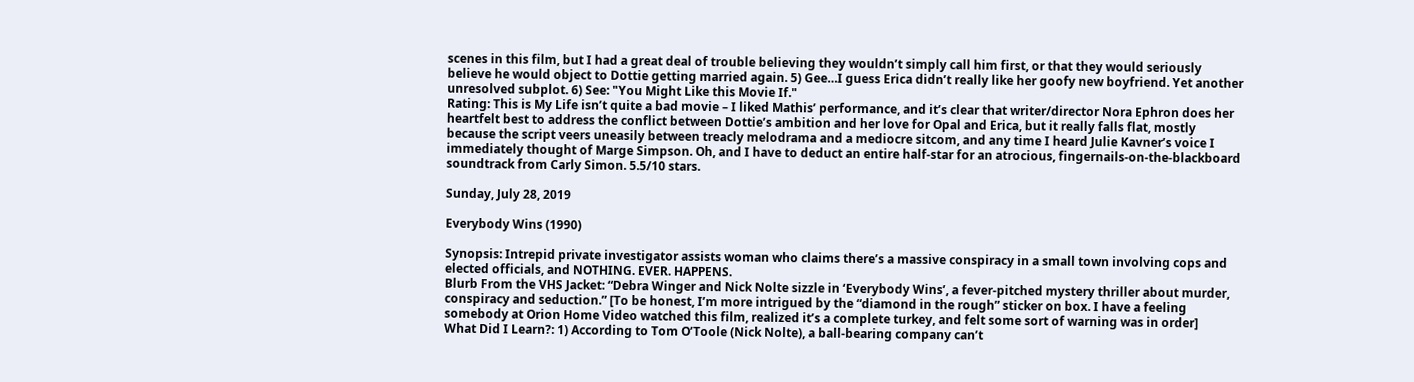scenes in this film, but I had a great deal of trouble believing they wouldn’t simply call him first, or that they would seriously believe he would object to Dottie getting married again. 5) Gee…I guess Erica didn’t really like her goofy new boyfriend. Yet another unresolved subplot. 6) See: "You Might Like this Movie If."
Rating: This is My Life isn’t quite a bad movie – I liked Mathis’ performance, and it’s clear that writer/director Nora Ephron does her heartfelt best to address the conflict between Dottie’s ambition and her love for Opal and Erica, but it really falls flat, mostly because the script veers uneasily between treacly melodrama and a mediocre sitcom, and any time I heard Julie Kavner’s voice I immediately thought of Marge Simpson. Oh, and I have to deduct an entire half-star for an atrocious, fingernails-on-the-blackboard soundtrack from Carly Simon. 5.5/10 stars.

Sunday, July 28, 2019

Everybody Wins (1990)

Synopsis: Intrepid private investigator assists woman who claims there’s a massive conspiracy in a small town involving cops and elected officials, and NOTHING. EVER. HAPPENS.
Blurb From the VHS Jacket: “Debra Winger and Nick Nolte sizzle in ‘Everybody Wins’, a fever-pitched mystery thriller about murder, conspiracy and seduction.” [To be honest, I’m more intrigued by the “diamond in the rough” sticker on box. I have a feeling somebody at Orion Home Video watched this film, realized it’s a complete turkey, and felt some sort of warning was in order]
What Did I Learn?: 1) According to Tom O’Toole (Nick Nolte), a ball-bearing company can’t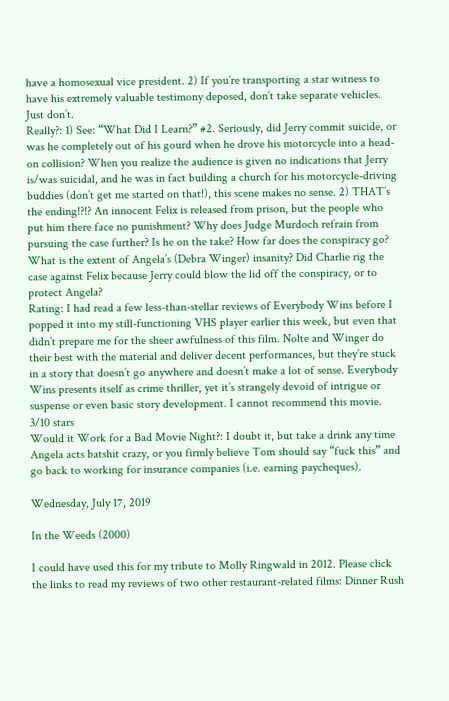have a homosexual vice president. 2) If you’re transporting a star witness to have his extremely valuable testimony deposed, don’t take separate vehicles. Just don’t.
Really?: 1) See: “What Did I Learn?” #2. Seriously, did Jerry commit suicide, or was he completely out of his gourd when he drove his motorcycle into a head-on collision? When you realize the audience is given no indications that Jerry is/was suicidal, and he was in fact building a church for his motorcycle-driving buddies (don’t get me started on that!), this scene makes no sense. 2) THAT’s the ending!?!? An innocent Felix is released from prison, but the people who put him there face no punishment? Why does Judge Murdoch refrain from pursuing the case further? Is he on the take? How far does the conspiracy go? What is the extent of Angela’s (Debra Winger) insanity? Did Charlie rig the case against Felix because Jerry could blow the lid off the conspiracy, or to protect Angela?
Rating: I had read a few less-than-stellar reviews of Everybody Wins before I popped it into my still-functioning VHS player earlier this week, but even that didn’t prepare me for the sheer awfulness of this film. Nolte and Winger do their best with the material and deliver decent performances, but they’re stuck in a story that doesn’t go anywhere and doesn’t make a lot of sense. Everybody Wins presents itself as crime thriller, yet it’s strangely devoid of intrigue or suspense or even basic story development. I cannot recommend this movie. 3/10 stars
Would it Work for a Bad Movie Night?: I doubt it, but take a drink any time Angela acts batshit crazy, or you firmly believe Tom should say “fuck this” and go back to working for insurance companies (i.e. earning paycheques).

Wednesday, July 17, 2019

In the Weeds (2000)

I could have used this for my tribute to Molly Ringwald in 2012. Please click the links to read my reviews of two other restaurant-related films: Dinner Rush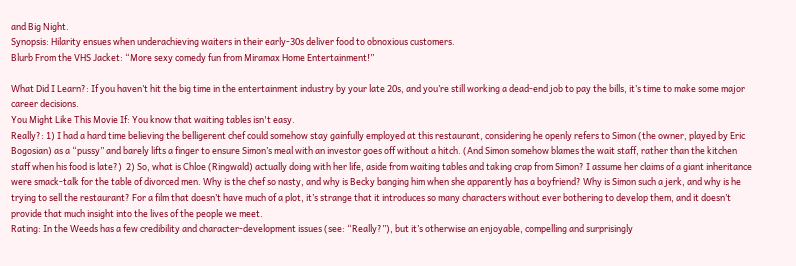and Big Night.
Synopsis: Hilarity ensues when underachieving waiters in their early-30s deliver food to obnoxious customers.
Blurb From the VHS Jacket: “More sexy comedy fun from Miramax Home Entertainment!”

What Did I Learn?: If you haven’t hit the big time in the entertainment industry by your late 20s, and you’re still working a dead-end job to pay the bills, it’s time to make some major career decisions.
You Might Like This Movie If: You know that waiting tables isn't easy.
Really?: 1) I had a hard time believing the belligerent chef could somehow stay gainfully employed at this restaurant, considering he openly refers to Simon (the owner, played by Eric Bogosian) as a “pussy” and barely lifts a finger to ensure Simon’s meal with an investor goes off without a hitch. (And Simon somehow blames the wait staff, rather than the kitchen staff when his food is late?)  2) So, what is Chloe (Ringwald) actually doing with her life, aside from waiting tables and taking crap from Simon? I assume her claims of a giant inheritance were smack-talk for the table of divorced men. Why is the chef so nasty, and why is Becky banging him when she apparently has a boyfriend? Why is Simon such a jerk, and why is he trying to sell the restaurant? For a film that doesn’t have much of a plot, it’s strange that it introduces so many characters without ever bothering to develop them, and it doesn’t provide that much insight into the lives of the people we meet.
Rating: In the Weeds has a few credibility and character-development issues (see: “Really?”), but it’s otherwise an enjoyable, compelling and surprisingly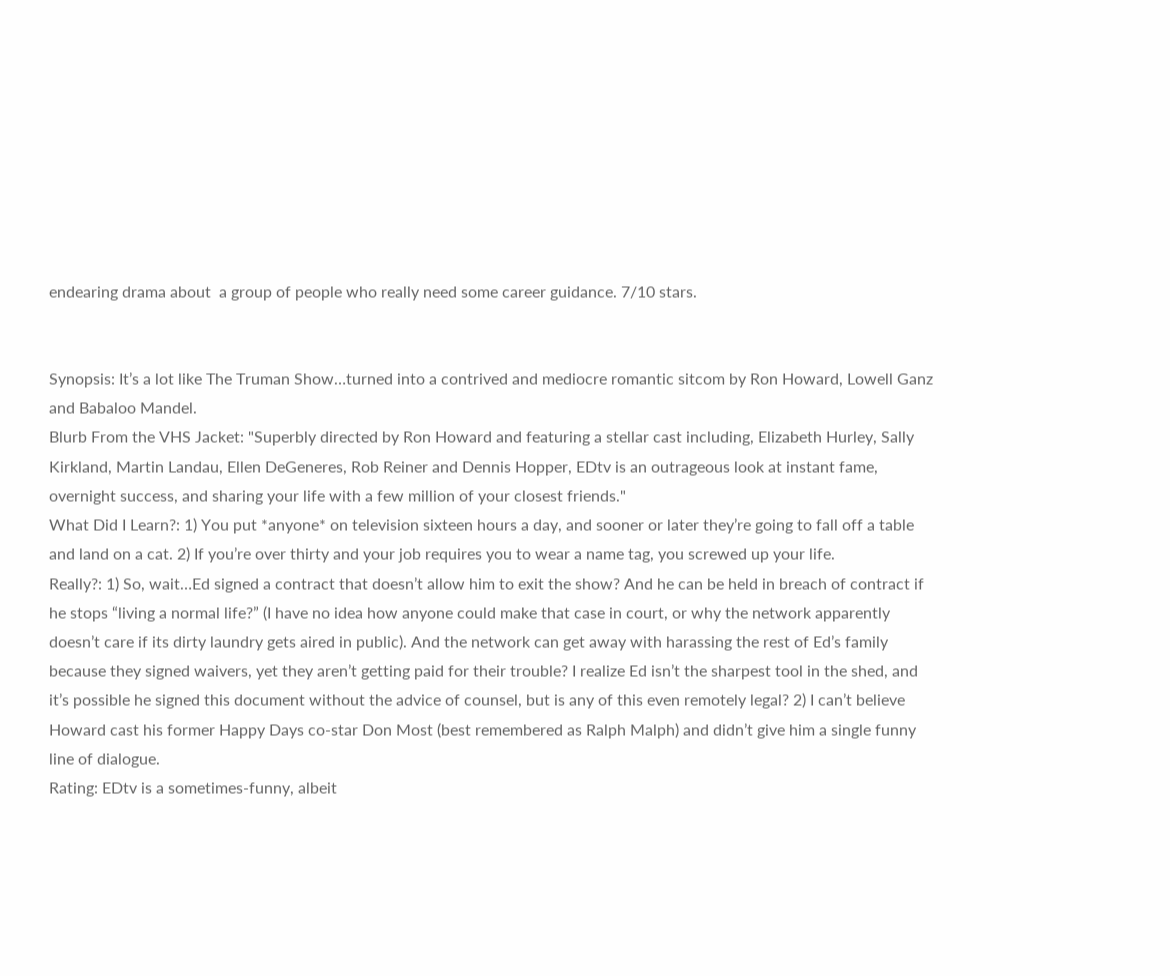endearing drama about  a group of people who really need some career guidance. 7/10 stars.


Synopsis: It’s a lot like The Truman Show…turned into a contrived and mediocre romantic sitcom by Ron Howard, Lowell Ganz and Babaloo Mandel.
Blurb From the VHS Jacket: "Superbly directed by Ron Howard and featuring a stellar cast including, Elizabeth Hurley, Sally Kirkland, Martin Landau, Ellen DeGeneres, Rob Reiner and Dennis Hopper, EDtv is an outrageous look at instant fame, overnight success, and sharing your life with a few million of your closest friends."
What Did I Learn?: 1) You put *anyone* on television sixteen hours a day, and sooner or later they’re going to fall off a table and land on a cat. 2) If you’re over thirty and your job requires you to wear a name tag, you screwed up your life.
Really?: 1) So, wait…Ed signed a contract that doesn’t allow him to exit the show? And he can be held in breach of contract if he stops “living a normal life?” (I have no idea how anyone could make that case in court, or why the network apparently doesn’t care if its dirty laundry gets aired in public). And the network can get away with harassing the rest of Ed’s family because they signed waivers, yet they aren’t getting paid for their trouble? I realize Ed isn’t the sharpest tool in the shed, and it’s possible he signed this document without the advice of counsel, but is any of this even remotely legal? 2) I can’t believe Howard cast his former Happy Days co-star Don Most (best remembered as Ralph Malph) and didn’t give him a single funny line of dialogue.
Rating: EDtv is a sometimes-funny, albeit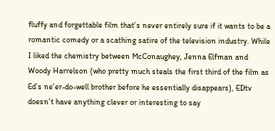fluffy and forgettable film that’s never entirely sure if it wants to be a romantic comedy or a scathing satire of the television industry. While I liked the chemistry between McConaughey, Jenna Elfman and Woody Harrelson (who pretty much steals the first third of the film as Ed’s ne’er-do-well brother before he essentially disappears), EDtv doesn’t have anything clever or interesting to say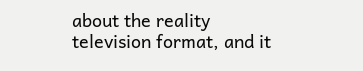about the reality television format, and it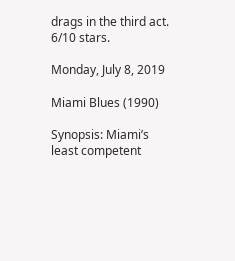drags in the third act. 6/10 stars.

Monday, July 8, 2019

Miami Blues (1990)

Synopsis: Miami’s least competent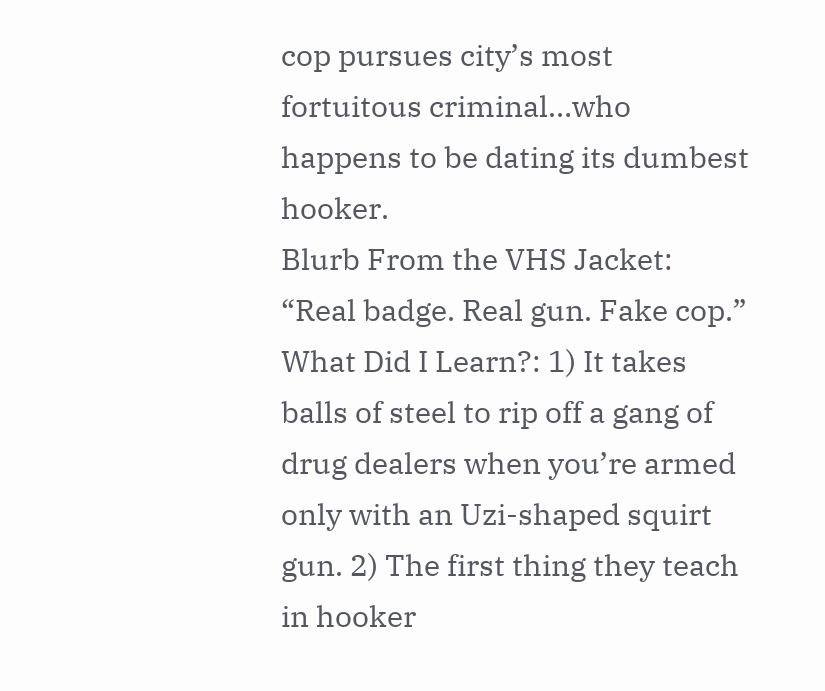cop pursues city’s most fortuitous criminal…who happens to be dating its dumbest hooker.
Blurb From the VHS Jacket: “Real badge. Real gun. Fake cop.”
What Did I Learn?: 1) It takes balls of steel to rip off a gang of drug dealers when you’re armed only with an Uzi-shaped squirt gun. 2) The first thing they teach in hooker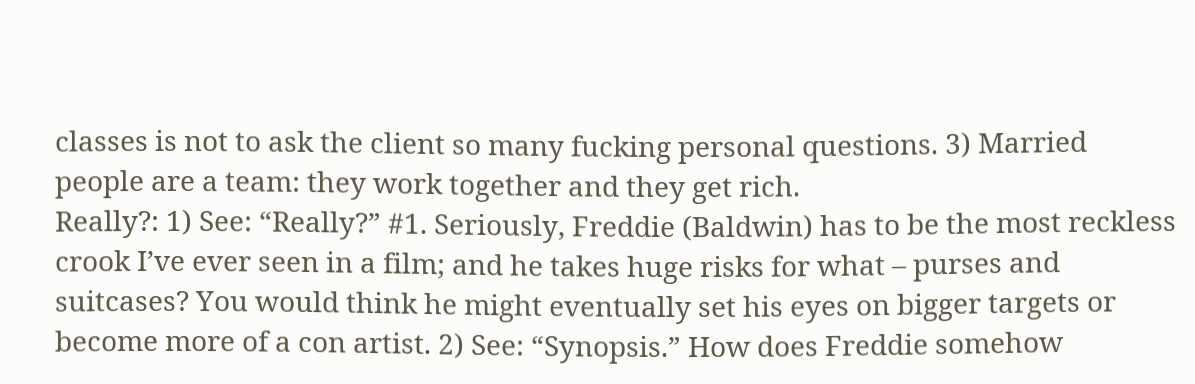classes is not to ask the client so many fucking personal questions. 3) Married people are a team: they work together and they get rich.
Really?: 1) See: “Really?” #1. Seriously, Freddie (Baldwin) has to be the most reckless crook I’ve ever seen in a film; and he takes huge risks for what – purses and suitcases? You would think he might eventually set his eyes on bigger targets or become more of a con artist. 2) See: “Synopsis.” How does Freddie somehow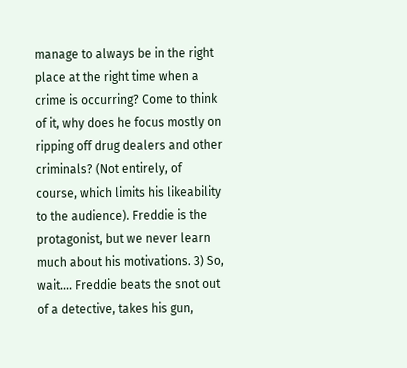manage to always be in the right place at the right time when a crime is occurring? Come to think of it, why does he focus mostly on ripping off drug dealers and other criminals? (Not entirely, of course, which limits his likeability to the audience). Freddie is the protagonist, but we never learn much about his motivations. 3) So, wait…. Freddie beats the snot out of a detective, takes his gun,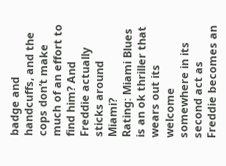badge and handcuffs, and the cops don’t make much of an effort to find him? And Freddie actually sticks around Miami?
Rating: Miami Blues is an ok thriller that wears out its welcome somewhere in its second act as Freddie becomes an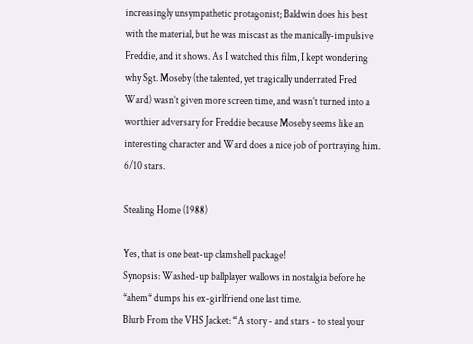increasingly unsympathetic protagonist; Baldwin does his best with the material, but he was miscast as the manically-impulsive Freddie, and it shows. As I watched this film, I kept wondering why Sgt. Moseby (the talented, yet tragically underrated Fred Ward) wasn’t given more screen time, and wasn’t turned into a worthier adversary for Freddie because Moseby seems like an interesting character and Ward does a nice job of portraying him. 6/10 stars.

Stealing Home (1988)

Yes, that is one beat-up clamshell package!
Synopsis: Washed-up ballplayer wallows in nostalgia before he *ahem* dumps his ex-girlfriend one last time.
Blurb From the VHS Jacket: “A story - and stars - to steal your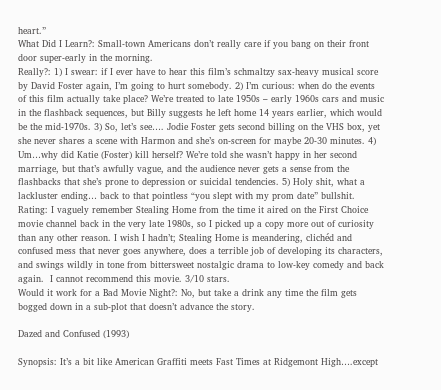heart.”
What Did I Learn?: Small-town Americans don’t really care if you bang on their front door super-early in the morning.
Really?: 1) I swear: if I ever have to hear this film’s schmaltzy sax-heavy musical score by David Foster again, I’m going to hurt somebody. 2) I’m curious: when do the events of this film actually take place? We’re treated to late 1950s – early 1960s cars and music in the flashback sequences, but Billy suggests he left home 14 years earlier, which would be the mid-1970s. 3) So, let’s see…. Jodie Foster gets second billing on the VHS box, yet she never shares a scene with Harmon and she’s on-screen for maybe 20-30 minutes. 4) Um…why did Katie (Foster) kill herself? We’re told she wasn’t happy in her second marriage, but that’s awfully vague, and the audience never gets a sense from the flashbacks that she’s prone to depression or suicidal tendencies. 5) Holy shit, what a lackluster ending… back to that pointless “you slept with my prom date” bullshit.
Rating: I vaguely remember Stealing Home from the time it aired on the First Choice movie channel back in the very late 1980s, so I picked up a copy more out of curiosity than any other reason. I wish I hadn’t; Stealing Home is meandering, clichéd and confused mess that never goes anywhere, does a terrible job of developing its characters, and swings wildly in tone from bittersweet nostalgic drama to low-key comedy and back again.  I cannot recommend this movie. 3/10 stars.
Would it work for a Bad Movie Night?: No, but take a drink any time the film gets bogged down in a sub-plot that doesn’t advance the story.

Dazed and Confused (1993)

Synopsis: It’s a bit like American Graffiti meets Fast Times at Ridgemont High….except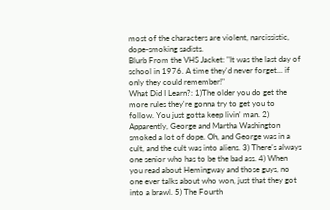most of the characters are violent, narcissistic, dope-smoking sadists.
Blurb From the VHS Jacket: "It was the last day of school in 1976. A time they'd never forget... if only they could remember!"
What Did I Learn?: 1)The older you do get the more rules they're gonna try to get you to follow. You just gotta keep livin' man. 2) Apparently, George and Martha Washington smoked a lot of dope. Oh, and George was in a cult, and the cult was into aliens. 3) There’s always one senior who has to be the bad ass. 4) When you read about Hemingway and those guys, no one ever talks about who won, just that they got into a brawl. 5) The Fourth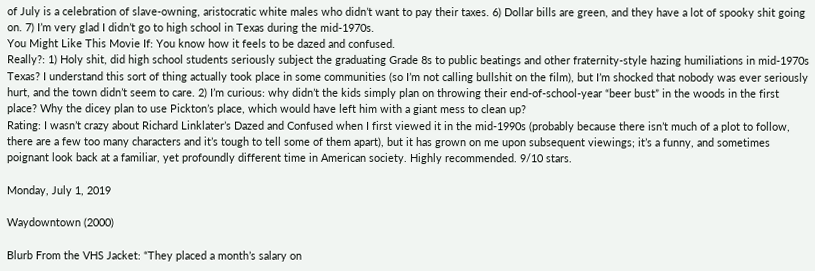of July is a celebration of slave-owning, aristocratic white males who didn’t want to pay their taxes. 6) Dollar bills are green, and they have a lot of spooky shit going on. 7) I’m very glad I didn’t go to high school in Texas during the mid-1970s.
You Might Like This Movie If: You know how it feels to be dazed and confused.
Really?: 1) Holy shit, did high school students seriously subject the graduating Grade 8s to public beatings and other fraternity-style hazing humiliations in mid-1970s Texas? I understand this sort of thing actually took place in some communities (so I’m not calling bullshit on the film), but I’m shocked that nobody was ever seriously hurt, and the town didn’t seem to care. 2) I’m curious: why didn’t the kids simply plan on throwing their end-of-school-year “beer bust” in the woods in the first place? Why the dicey plan to use Pickton’s place, which would have left him with a giant mess to clean up?
Rating: I wasn’t crazy about Richard Linklater’s Dazed and Confused when I first viewed it in the mid-1990s (probably because there isn’t much of a plot to follow, there are a few too many characters and it’s tough to tell some of them apart), but it has grown on me upon subsequent viewings; it’s a funny, and sometimes poignant look back at a familiar, yet profoundly different time in American society. Highly recommended. 9/10 stars.

Monday, July 1, 2019

Waydowntown (2000)

Blurb From the VHS Jacket: “They placed a month’s salary on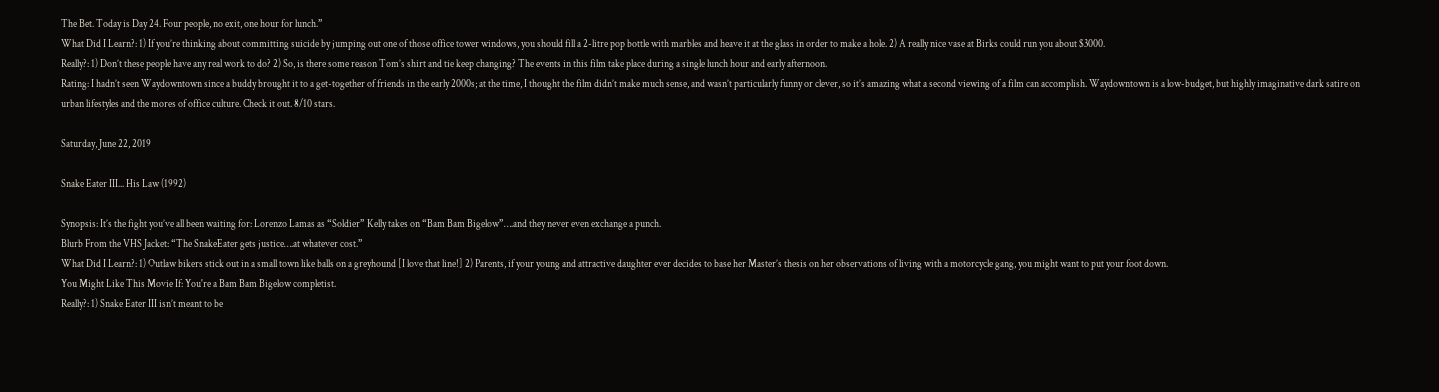The Bet. Today is Day 24. Four people, no exit, one hour for lunch.”
What Did I Learn?: 1) If you’re thinking about committing suicide by jumping out one of those office tower windows, you should fill a 2-litre pop bottle with marbles and heave it at the glass in order to make a hole. 2) A really nice vase at Birks could run you about $3000.
Really?: 1) Don’t these people have any real work to do? 2) So, is there some reason Tom’s shirt and tie keep changing? The events in this film take place during a single lunch hour and early afternoon.
Rating: I hadn’t seen Waydowntown since a buddy brought it to a get-together of friends in the early 2000s; at the time, I thought the film didn’t make much sense, and wasn’t particularly funny or clever, so it’s amazing what a second viewing of a film can accomplish. Waydowntown is a low-budget, but highly imaginative dark satire on urban lifestyles and the mores of office culture. Check it out. 8/10 stars.

Saturday, June 22, 2019

Snake Eater III... His Law (1992)

Synopsis: It’s the fight you’ve all been waiting for: Lorenzo Lamas as “Soldier” Kelly takes on “Bam Bam Bigelow”….and they never even exchange a punch.
Blurb From the VHS Jacket: “The SnakeEater gets justice….at whatever cost.”
What Did I Learn?: 1) Outlaw bikers stick out in a small town like balls on a greyhound [I love that line!] 2) Parents, if your young and attractive daughter ever decides to base her Master’s thesis on her observations of living with a motorcycle gang, you might want to put your foot down.
You Might Like This Movie If: You're a Bam Bam Bigelow completist.
Really?: 1) Snake Eater III isn’t meant to be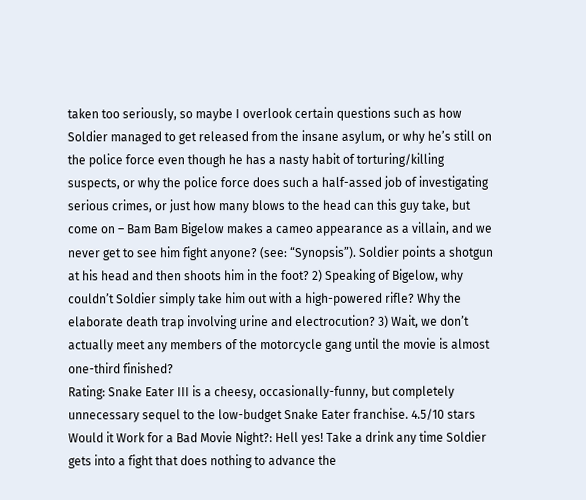taken too seriously, so maybe I overlook certain questions such as how Soldier managed to get released from the insane asylum, or why he’s still on the police force even though he has a nasty habit of torturing/killing suspects, or why the police force does such a half-assed job of investigating serious crimes, or just how many blows to the head can this guy take, but come on – Bam Bam Bigelow makes a cameo appearance as a villain, and we never get to see him fight anyone? (see: “Synopsis”). Soldier points a shotgun at his head and then shoots him in the foot? 2) Speaking of Bigelow, why couldn’t Soldier simply take him out with a high-powered rifle? Why the elaborate death trap involving urine and electrocution? 3) Wait, we don’t actually meet any members of the motorcycle gang until the movie is almost one-third finished?
Rating: Snake Eater III is a cheesy, occasionally-funny, but completely unnecessary sequel to the low-budget Snake Eater franchise. 4.5/10 stars
Would it Work for a Bad Movie Night?: Hell yes! Take a drink any time Soldier gets into a fight that does nothing to advance the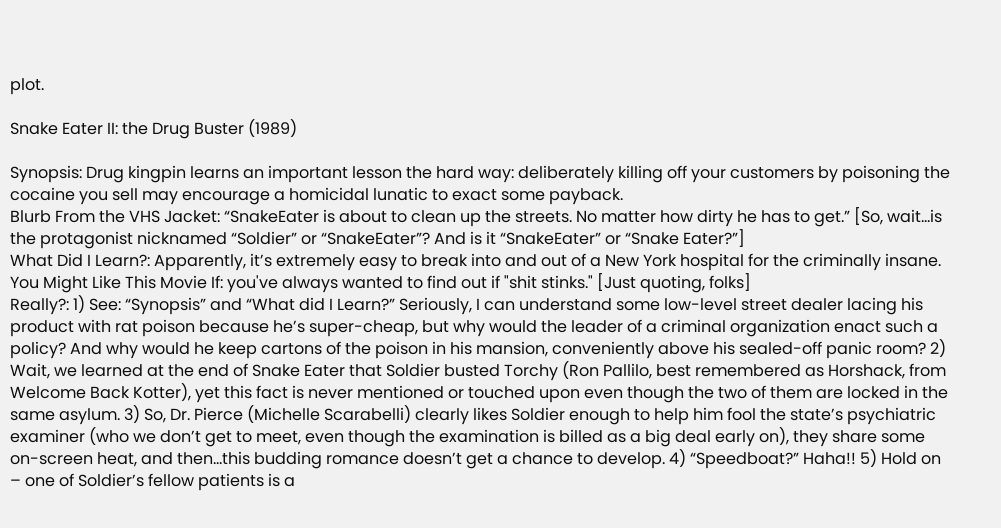plot.

Snake Eater II: the Drug Buster (1989)

Synopsis: Drug kingpin learns an important lesson the hard way: deliberately killing off your customers by poisoning the cocaine you sell may encourage a homicidal lunatic to exact some payback.
Blurb From the VHS Jacket: “SnakeEater is about to clean up the streets. No matter how dirty he has to get.” [So, wait…is the protagonist nicknamed “Soldier” or “SnakeEater”? And is it “SnakeEater” or “Snake Eater?”]
What Did I Learn?: Apparently, it’s extremely easy to break into and out of a New York hospital for the criminally insane.
You Might Like This Movie If: you've always wanted to find out if "shit stinks." [Just quoting, folks]
Really?: 1) See: “Synopsis” and “What did I Learn?” Seriously, I can understand some low-level street dealer lacing his product with rat poison because he’s super-cheap, but why would the leader of a criminal organization enact such a policy? And why would he keep cartons of the poison in his mansion, conveniently above his sealed-off panic room? 2) Wait, we learned at the end of Snake Eater that Soldier busted Torchy (Ron Pallilo, best remembered as Horshack, from Welcome Back Kotter), yet this fact is never mentioned or touched upon even though the two of them are locked in the same asylum. 3) So, Dr. Pierce (Michelle Scarabelli) clearly likes Soldier enough to help him fool the state’s psychiatric examiner (who we don’t get to meet, even though the examination is billed as a big deal early on), they share some on-screen heat, and then…this budding romance doesn’t get a chance to develop. 4) “Speedboat?” Haha!! 5) Hold on – one of Soldier’s fellow patients is a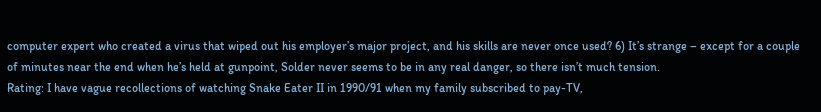computer expert who created a virus that wiped out his employer’s major project, and his skills are never once used? 6) It’s strange – except for a couple of minutes near the end when he’s held at gunpoint, Solder never seems to be in any real danger, so there isn’t much tension.
Rating: I have vague recollections of watching Snake Eater II in 1990/91 when my family subscribed to pay-TV,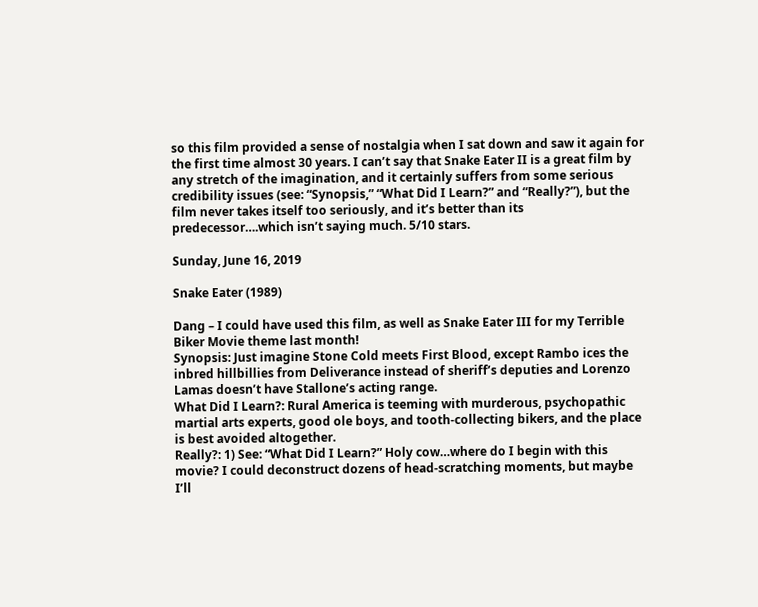so this film provided a sense of nostalgia when I sat down and saw it again for the first time almost 30 years. I can’t say that Snake Eater II is a great film by any stretch of the imagination, and it certainly suffers from some serious credibility issues (see: “Synopsis,” “What Did I Learn?” and “Really?”), but the film never takes itself too seriously, and it’s better than its predecessor….which isn’t saying much. 5/10 stars.

Sunday, June 16, 2019

Snake Eater (1989)

Dang – I could have used this film, as well as Snake Eater III for my Terrible Biker Movie theme last month!
Synopsis: Just imagine Stone Cold meets First Blood, except Rambo ices the inbred hillbillies from Deliverance instead of sheriff’s deputies and Lorenzo Lamas doesn’t have Stallone’s acting range.
What Did I Learn?: Rural America is teeming with murderous, psychopathic martial arts experts, good ole boys, and tooth-collecting bikers, and the place is best avoided altogether.
Really?: 1) See: “What Did I Learn?” Holy cow…where do I begin with this movie? I could deconstruct dozens of head-scratching moments, but maybe I’ll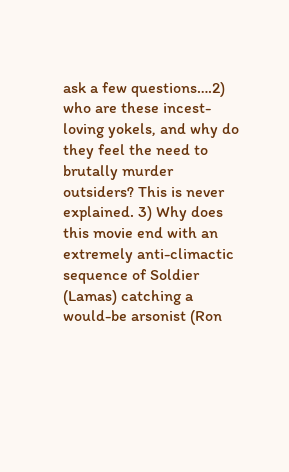ask a few questions….2) who are these incest-loving yokels, and why do they feel the need to brutally murder outsiders? This is never explained. 3) Why does this movie end with an extremely anti-climactic sequence of Soldier (Lamas) catching a would-be arsonist (Ron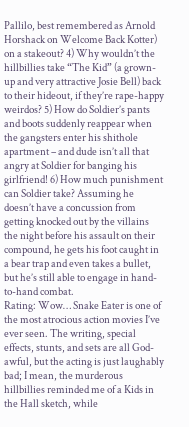Pallilo, best remembered as Arnold Horshack on Welcome Back Kotter) on a stakeout? 4) Why wouldn’t the hillbillies take “The Kid” (a grown-up and very attractive Josie Bell) back to their hideout, if they’re rape-happy weirdos? 5) How do Soldier’s pants and boots suddenly reappear when the gangsters enter his shithole apartment – and dude isn’t all that angry at Soldier for banging his girlfriend! 6) How much punishment can Soldier take? Assuming he doesn’t have a concussion from getting knocked out by the villains the night before his assault on their compound, he gets his foot caught in a bear trap and even takes a bullet, but he’s still able to engage in hand-to-hand combat.
Rating: Wow… Snake Eater is one of the most atrocious action movies I’ve ever seen. The writing, special effects, stunts, and sets are all God-awful, but the acting is just laughably bad; I mean, the murderous hillbillies reminded me of a Kids in the Hall sketch, while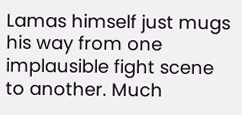Lamas himself just mugs his way from one implausible fight scene to another. Much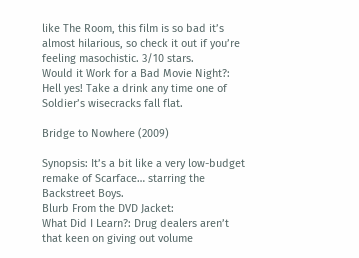like The Room, this film is so bad it’s almost hilarious, so check it out if you’re feeling masochistic. 3/10 stars.
Would it Work for a Bad Movie Night?: Hell yes! Take a drink any time one of Soldier’s wisecracks fall flat.

Bridge to Nowhere (2009)

Synopsis: It’s a bit like a very low-budget remake of Scarface… starring the Backstreet Boys.
Blurb From the DVD Jacket:
What Did I Learn?: Drug dealers aren’t that keen on giving out volume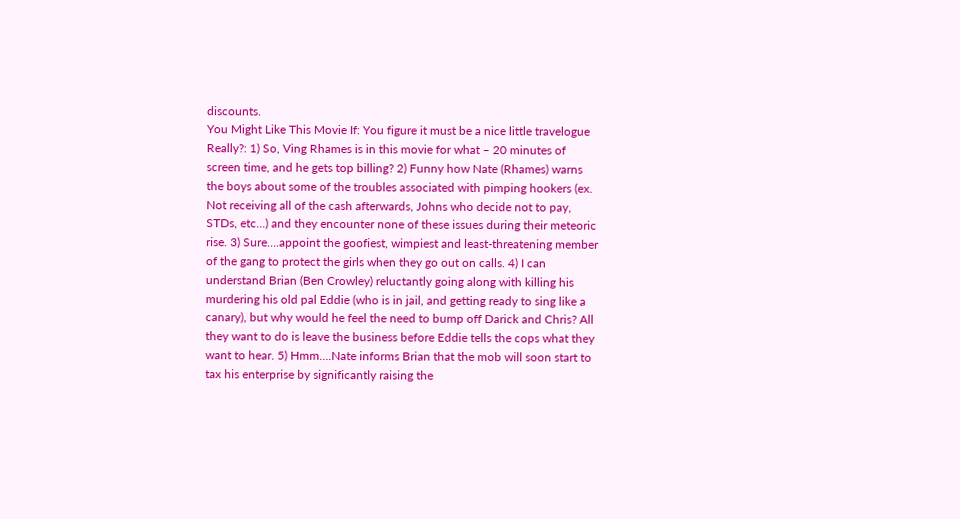discounts.
You Might Like This Movie If: You figure it must be a nice little travelogue
Really?: 1) So, Ving Rhames is in this movie for what – 20 minutes of screen time, and he gets top billing? 2) Funny how Nate (Rhames) warns the boys about some of the troubles associated with pimping hookers (ex. Not receiving all of the cash afterwards, Johns who decide not to pay, STDs, etc…) and they encounter none of these issues during their meteoric rise. 3) Sure….appoint the goofiest, wimpiest and least-threatening member of the gang to protect the girls when they go out on calls. 4) I can understand Brian (Ben Crowley) reluctantly going along with killing his murdering his old pal Eddie (who is in jail, and getting ready to sing like a canary), but why would he feel the need to bump off Darick and Chris? All they want to do is leave the business before Eddie tells the cops what they want to hear. 5) Hmm….Nate informs Brian that the mob will soon start to tax his enterprise by significantly raising the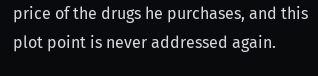price of the drugs he purchases, and this plot point is never addressed again.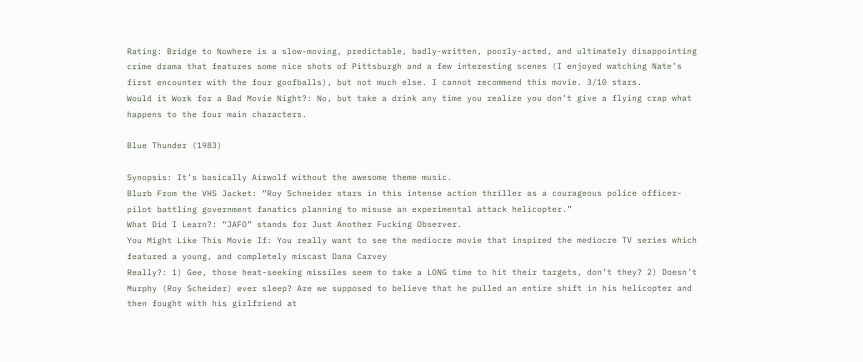Rating: Bridge to Nowhere is a slow-moving, predictable, badly-written, poorly-acted, and ultimately disappointing crime drama that features some nice shots of Pittsburgh and a few interesting scenes (I enjoyed watching Nate’s first encounter with the four goofballs), but not much else. I cannot recommend this movie. 3/10 stars.
Would it Work for a Bad Movie Night?: No, but take a drink any time you realize you don’t give a flying crap what happens to the four main characters.

Blue Thunder (1983)

Synopsis: It’s basically Airwolf without the awesome theme music.
Blurb From the VHS Jacket: “Roy Schneider stars in this intense action thriller as a courageous police officer-pilot battling government fanatics planning to misuse an experimental attack helicopter.”
What Did I Learn?: “JAFO” stands for Just Another Fucking Observer.
You Might Like This Movie If: You really want to see the mediocre movie that inspired the mediocre TV series which featured a young, and completely miscast Dana Carvey
Really?: 1) Gee, those heat-seeking missiles seem to take a LONG time to hit their targets, don’t they? 2) Doesn’t Murphy (Roy Scheider) ever sleep? Are we supposed to believe that he pulled an entire shift in his helicopter and then fought with his girlfriend at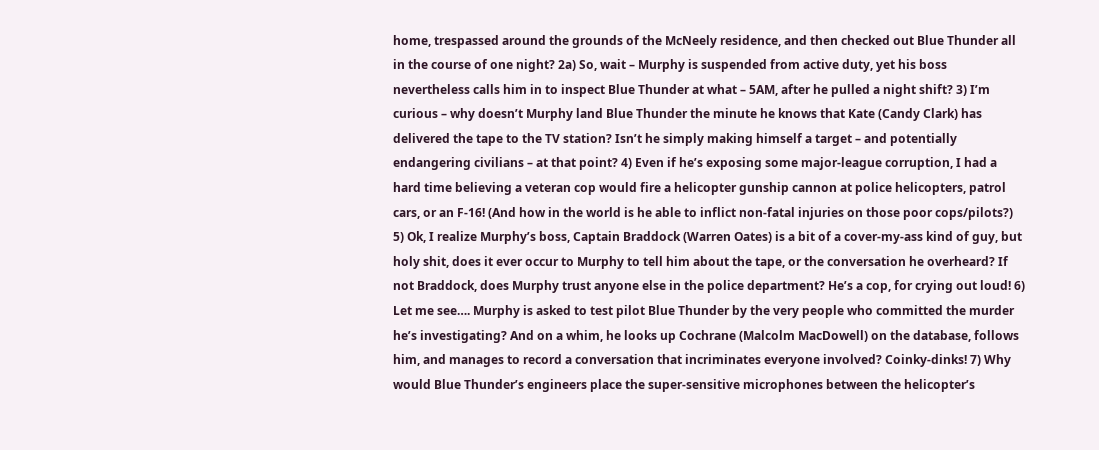home, trespassed around the grounds of the McNeely residence, and then checked out Blue Thunder all in the course of one night? 2a) So, wait – Murphy is suspended from active duty, yet his boss nevertheless calls him in to inspect Blue Thunder at what – 5AM, after he pulled a night shift? 3) I’m curious – why doesn’t Murphy land Blue Thunder the minute he knows that Kate (Candy Clark) has delivered the tape to the TV station? Isn’t he simply making himself a target – and potentially endangering civilians – at that point? 4) Even if he’s exposing some major-league corruption, I had a hard time believing a veteran cop would fire a helicopter gunship cannon at police helicopters, patrol cars, or an F-16! (And how in the world is he able to inflict non-fatal injuries on those poor cops/pilots?) 5) Ok, I realize Murphy’s boss, Captain Braddock (Warren Oates) is a bit of a cover-my-ass kind of guy, but holy shit, does it ever occur to Murphy to tell him about the tape, or the conversation he overheard? If not Braddock, does Murphy trust anyone else in the police department? He’s a cop, for crying out loud! 6) Let me see…. Murphy is asked to test pilot Blue Thunder by the very people who committed the murder he’s investigating? And on a whim, he looks up Cochrane (Malcolm MacDowell) on the database, follows him, and manages to record a conversation that incriminates everyone involved? Coinky-dinks! 7) Why would Blue Thunder’s engineers place the super-sensitive microphones between the helicopter’s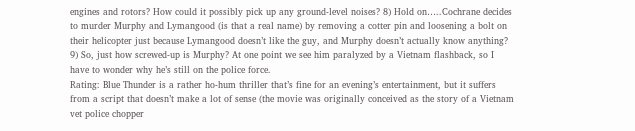engines and rotors? How could it possibly pick up any ground-level noises? 8) Hold on…..Cochrane decides to murder Murphy and Lymangood (is that a real name) by removing a cotter pin and loosening a bolt on their helicopter just because Lymangood doesn’t like the guy, and Murphy doesn’t actually know anything?  9) So, just how screwed-up is Murphy? At one point we see him paralyzed by a Vietnam flashback, so I have to wonder why he’s still on the police force.
Rating: Blue Thunder is a rather ho-hum thriller that’s fine for an evening’s entertainment, but it suffers from a script that doesn’t make a lot of sense (the movie was originally conceived as the story of a Vietnam vet police chopper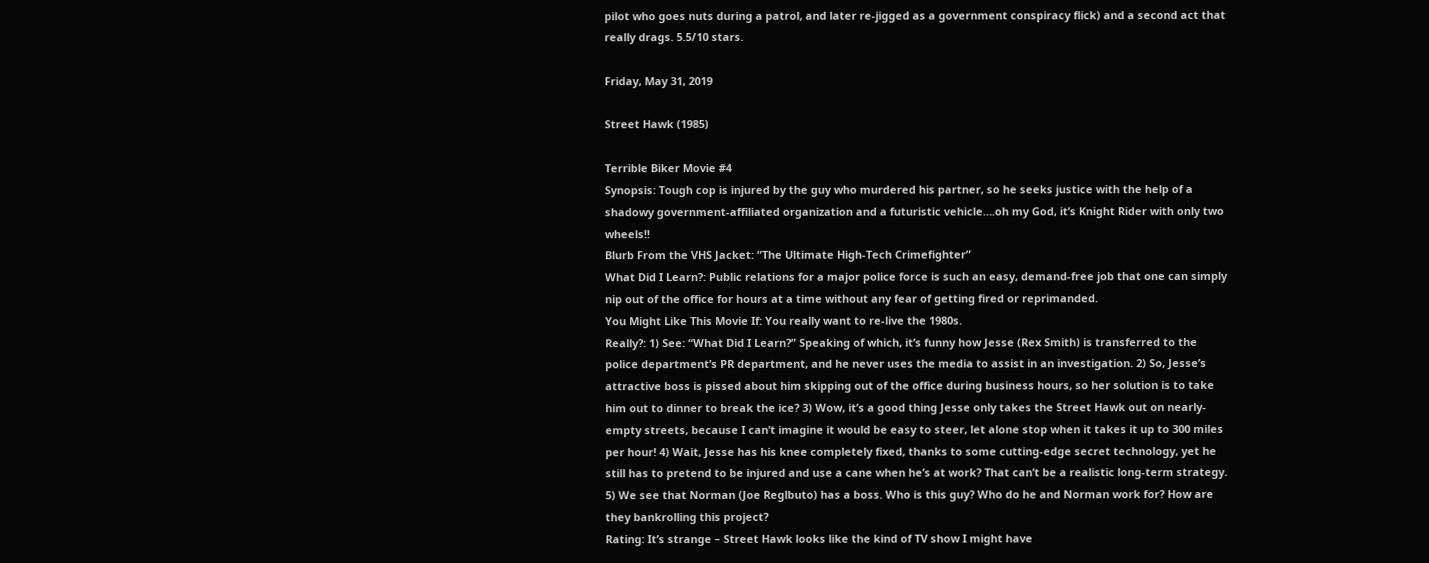pilot who goes nuts during a patrol, and later re-jigged as a government conspiracy flick) and a second act that really drags. 5.5/10 stars.

Friday, May 31, 2019

Street Hawk (1985)

Terrible Biker Movie #4
Synopsis: Tough cop is injured by the guy who murdered his partner, so he seeks justice with the help of a shadowy government-affiliated organization and a futuristic vehicle….oh my God, it’s Knight Rider with only two wheels!!
Blurb From the VHS Jacket: “The Ultimate High-Tech Crimefighter”
What Did I Learn?: Public relations for a major police force is such an easy, demand-free job that one can simply nip out of the office for hours at a time without any fear of getting fired or reprimanded.
You Might Like This Movie If: You really want to re-live the 1980s.
Really?: 1) See: “What Did I Learn?” Speaking of which, it’s funny how Jesse (Rex Smith) is transferred to the police department’s PR department, and he never uses the media to assist in an investigation. 2) So, Jesse’s attractive boss is pissed about him skipping out of the office during business hours, so her solution is to take him out to dinner to break the ice? 3) Wow, it’s a good thing Jesse only takes the Street Hawk out on nearly-empty streets, because I can’t imagine it would be easy to steer, let alone stop when it takes it up to 300 miles per hour! 4) Wait, Jesse has his knee completely fixed, thanks to some cutting-edge secret technology, yet he still has to pretend to be injured and use a cane when he’s at work? That can’t be a realistic long-term strategy. 5) We see that Norman (Joe Reglbuto) has a boss. Who is this guy? Who do he and Norman work for? How are they bankrolling this project?
Rating: It’s strange – Street Hawk looks like the kind of TV show I might have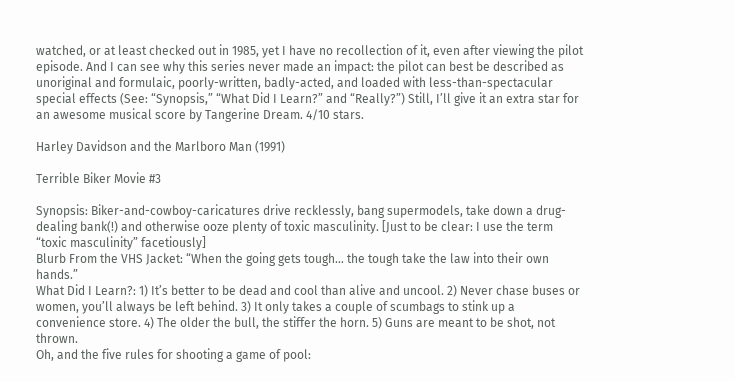watched, or at least checked out in 1985, yet I have no recollection of it, even after viewing the pilot episode. And I can see why this series never made an impact: the pilot can best be described as unoriginal and formulaic, poorly-written, badly-acted, and loaded with less-than-spectacular special effects (See: “Synopsis,” “What Did I Learn?” and “Really?”) Still, I’ll give it an extra star for an awesome musical score by Tangerine Dream. 4/10 stars.

Harley Davidson and the Marlboro Man (1991)

Terrible Biker Movie #3

Synopsis: Biker-and-cowboy-caricatures drive recklessly, bang supermodels, take down a drug-dealing bank(!) and otherwise ooze plenty of toxic masculinity. [Just to be clear: I use the term “toxic masculinity” facetiously]
Blurb From the VHS Jacket: “When the going gets tough… the tough take the law into their own hands.”
What Did I Learn?: 1) It’s better to be dead and cool than alive and uncool. 2) Never chase buses or women, you’ll always be left behind. 3) It only takes a couple of scumbags to stink up a convenience store. 4) The older the bull, the stiffer the horn. 5) Guns are meant to be shot, not thrown.
Oh, and the five rules for shooting a game of pool: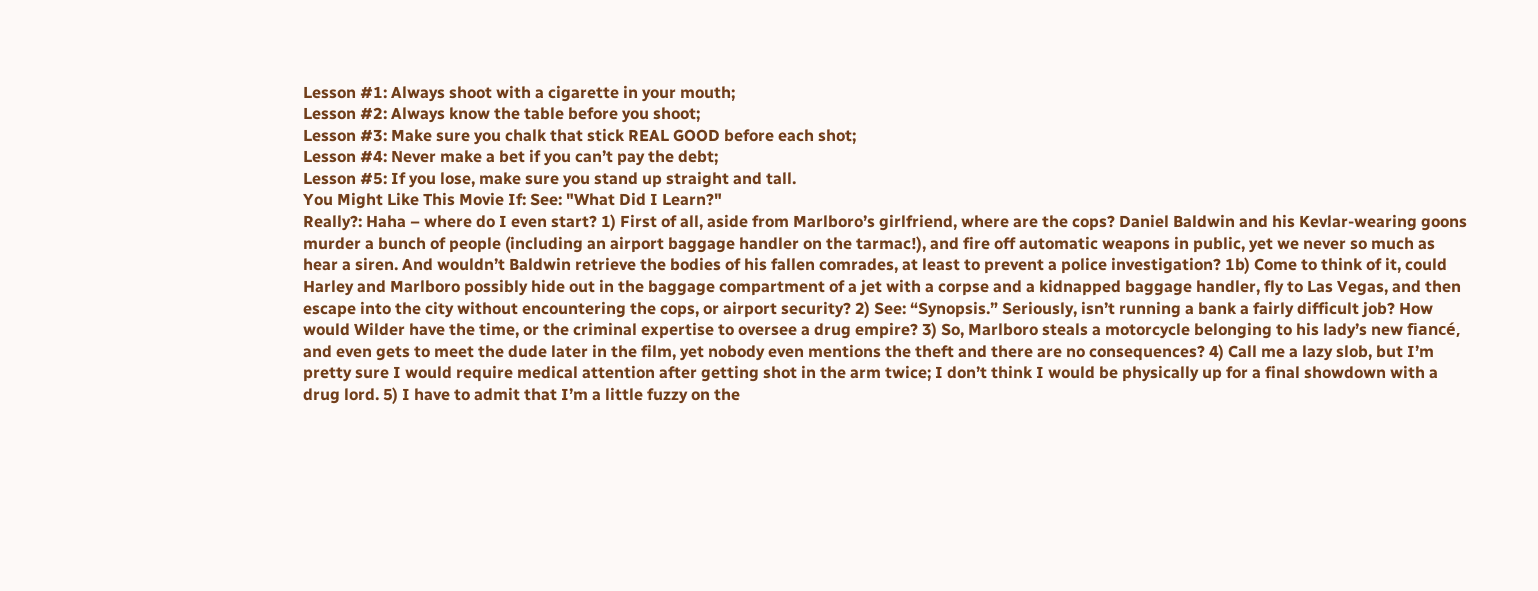Lesson #1: Always shoot with a cigarette in your mouth;
Lesson #2: Always know the table before you shoot;
Lesson #3: Make sure you chalk that stick REAL GOOD before each shot;
Lesson #4: Never make a bet if you can’t pay the debt;
Lesson #5: If you lose, make sure you stand up straight and tall.
You Might Like This Movie If: See: "What Did I Learn?"
Really?: Haha – where do I even start? 1) First of all, aside from Marlboro’s girlfriend, where are the cops? Daniel Baldwin and his Kevlar-wearing goons murder a bunch of people (including an airport baggage handler on the tarmac!), and fire off automatic weapons in public, yet we never so much as hear a siren. And wouldn’t Baldwin retrieve the bodies of his fallen comrades, at least to prevent a police investigation? 1b) Come to think of it, could Harley and Marlboro possibly hide out in the baggage compartment of a jet with a corpse and a kidnapped baggage handler, fly to Las Vegas, and then escape into the city without encountering the cops, or airport security? 2) See: “Synopsis.” Seriously, isn’t running a bank a fairly difficult job? How would Wilder have the time, or the criminal expertise to oversee a drug empire? 3) So, Marlboro steals a motorcycle belonging to his lady’s new fiancé, and even gets to meet the dude later in the film, yet nobody even mentions the theft and there are no consequences? 4) Call me a lazy slob, but I’m pretty sure I would require medical attention after getting shot in the arm twice; I don’t think I would be physically up for a final showdown with a drug lord. 5) I have to admit that I’m a little fuzzy on the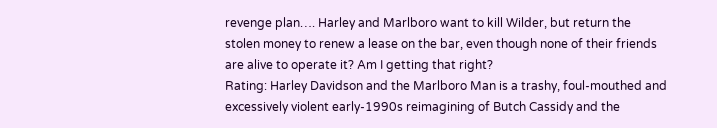revenge plan…. Harley and Marlboro want to kill Wilder, but return the stolen money to renew a lease on the bar, even though none of their friends are alive to operate it? Am I getting that right?
Rating: Harley Davidson and the Marlboro Man is a trashy, foul-mouthed and excessively violent early-1990s reimagining of Butch Cassidy and the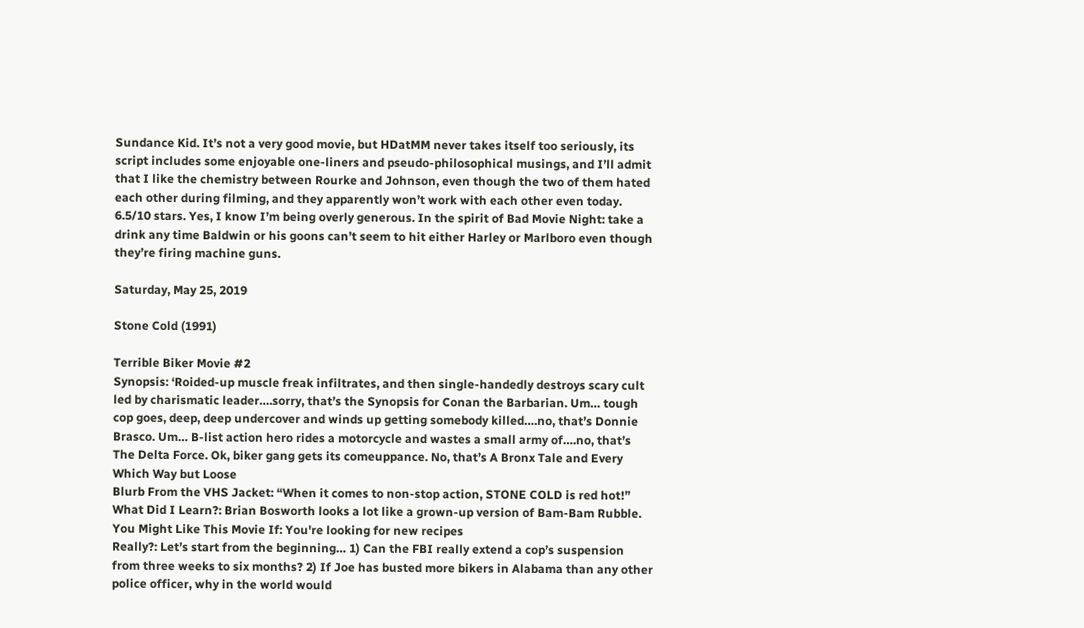Sundance Kid. It’s not a very good movie, but HDatMM never takes itself too seriously, its script includes some enjoyable one-liners and pseudo-philosophical musings, and I’ll admit that I like the chemistry between Rourke and Johnson, even though the two of them hated each other during filming, and they apparently won’t work with each other even today. 6.5/10 stars. Yes, I know I’m being overly generous. In the spirit of Bad Movie Night: take a drink any time Baldwin or his goons can’t seem to hit either Harley or Marlboro even though they’re firing machine guns.

Saturday, May 25, 2019

Stone Cold (1991)

Terrible Biker Movie #2
Synopsis: ‘Roided-up muscle freak infiltrates, and then single-handedly destroys scary cult led by charismatic leader….sorry, that’s the Synopsis for Conan the Barbarian. Um… tough cop goes, deep, deep undercover and winds up getting somebody killed….no, that’s Donnie Brasco. Um… B-list action hero rides a motorcycle and wastes a small army of….no, that’s The Delta Force. Ok, biker gang gets its comeuppance. No, that’s A Bronx Tale and Every Which Way but Loose
Blurb From the VHS Jacket: “When it comes to non-stop action, STONE COLD is red hot!”
What Did I Learn?: Brian Bosworth looks a lot like a grown-up version of Bam-Bam Rubble.
You Might Like This Movie If: You're looking for new recipes
Really?: Let’s start from the beginning… 1) Can the FBI really extend a cop’s suspension from three weeks to six months? 2) If Joe has busted more bikers in Alabama than any other police officer, why in the world would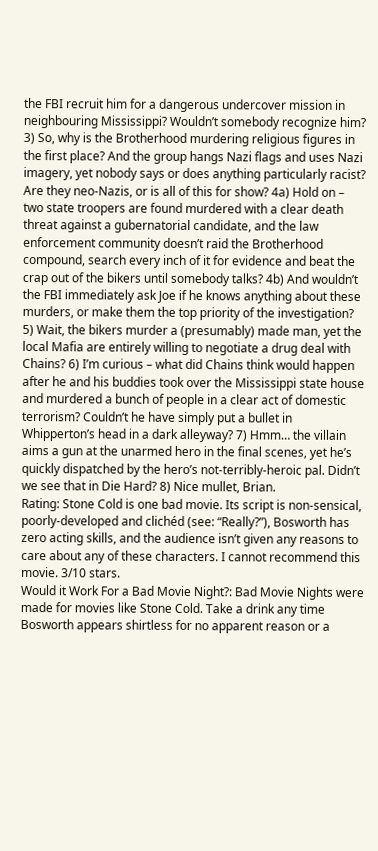the FBI recruit him for a dangerous undercover mission in neighbouring Mississippi? Wouldn’t somebody recognize him? 3) So, why is the Brotherhood murdering religious figures in the first place? And the group hangs Nazi flags and uses Nazi imagery, yet nobody says or does anything particularly racist? Are they neo-Nazis, or is all of this for show? 4a) Hold on – two state troopers are found murdered with a clear death threat against a gubernatorial candidate, and the law enforcement community doesn’t raid the Brotherhood compound, search every inch of it for evidence and beat the crap out of the bikers until somebody talks? 4b) And wouldn’t the FBI immediately ask Joe if he knows anything about these murders, or make them the top priority of the investigation? 5) Wait, the bikers murder a (presumably) made man, yet the local Mafia are entirely willing to negotiate a drug deal with Chains? 6) I’m curious – what did Chains think would happen after he and his buddies took over the Mississippi state house and murdered a bunch of people in a clear act of domestic terrorism? Couldn’t he have simply put a bullet in Whipperton’s head in a dark alleyway? 7) Hmm… the villain aims a gun at the unarmed hero in the final scenes, yet he’s quickly dispatched by the hero’s not-terribly-heroic pal. Didn’t we see that in Die Hard? 8) Nice mullet, Brian.
Rating: Stone Cold is one bad movie. Its script is non-sensical, poorly-developed and clichéd (see: “Really?”), Bosworth has zero acting skills, and the audience isn’t given any reasons to care about any of these characters. I cannot recommend this movie. 3/10 stars.
Would it Work For a Bad Movie Night?: Bad Movie Nights were made for movies like Stone Cold. Take a drink any time Bosworth appears shirtless for no apparent reason or a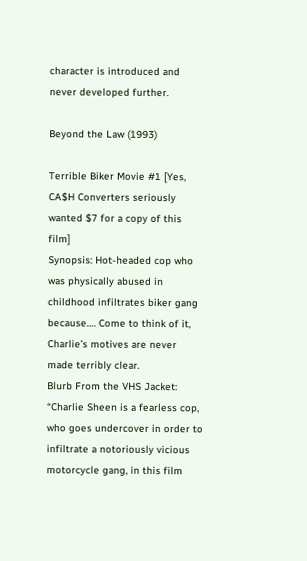character is introduced and never developed further.

Beyond the Law (1993)

Terrible Biker Movie #1 [Yes, CA$H Converters seriously wanted $7 for a copy of this film]
Synopsis: Hot-headed cop who was physically abused in childhood infiltrates biker gang because…. Come to think of it, Charlie’s motives are never made terribly clear.
Blurb From the VHS Jacket: “Charlie Sheen is a fearless cop, who goes undercover in order to infiltrate a notoriously vicious motorcycle gang, in this film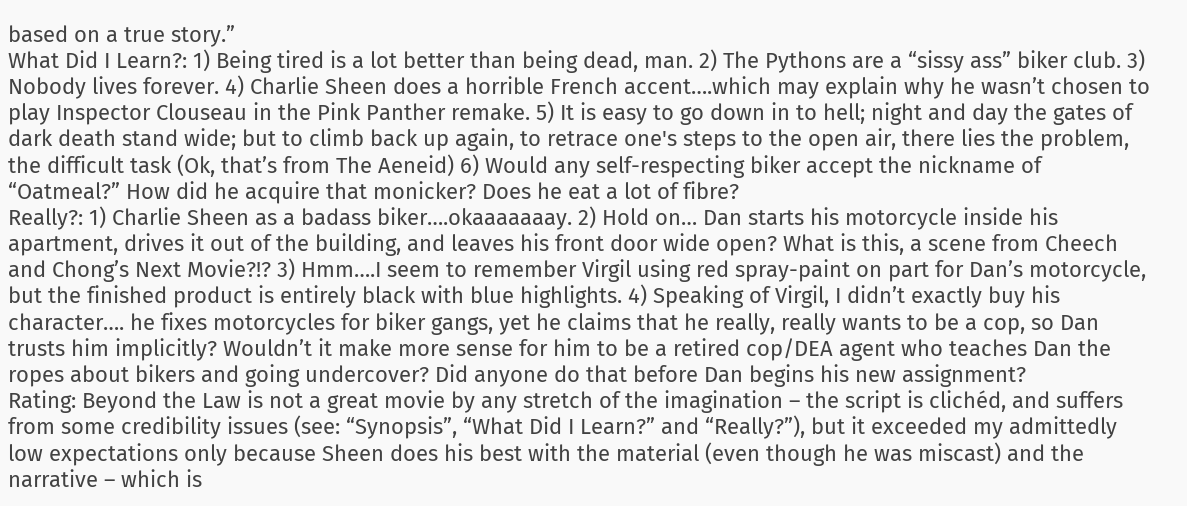based on a true story.”
What Did I Learn?: 1) Being tired is a lot better than being dead, man. 2) The Pythons are a “sissy ass” biker club. 3) Nobody lives forever. 4) Charlie Sheen does a horrible French accent….which may explain why he wasn’t chosen to play Inspector Clouseau in the Pink Panther remake. 5) It is easy to go down in to hell; night and day the gates of dark death stand wide; but to climb back up again, to retrace one's steps to the open air, there lies the problem, the difficult task (Ok, that’s from The Aeneid) 6) Would any self-respecting biker accept the nickname of “Oatmeal?” How did he acquire that monicker? Does he eat a lot of fibre?
Really?: 1) Charlie Sheen as a badass biker….okaaaaaaay. 2) Hold on… Dan starts his motorcycle inside his apartment, drives it out of the building, and leaves his front door wide open? What is this, a scene from Cheech and Chong’s Next Movie?!? 3) Hmm….I seem to remember Virgil using red spray-paint on part for Dan’s motorcycle, but the finished product is entirely black with blue highlights. 4) Speaking of Virgil, I didn’t exactly buy his character…. he fixes motorcycles for biker gangs, yet he claims that he really, really wants to be a cop, so Dan trusts him implicitly? Wouldn’t it make more sense for him to be a retired cop/DEA agent who teaches Dan the ropes about bikers and going undercover? Did anyone do that before Dan begins his new assignment?
Rating: Beyond the Law is not a great movie by any stretch of the imagination – the script is clichéd, and suffers from some credibility issues (see: “Synopsis”, “What Did I Learn?” and “Really?”), but it exceeded my admittedly low expectations only because Sheen does his best with the material (even though he was miscast) and the narrative – which is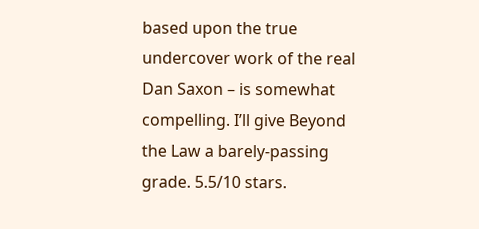based upon the true undercover work of the real Dan Saxon – is somewhat compelling. I’ll give Beyond the Law a barely-passing grade. 5.5/10 stars.